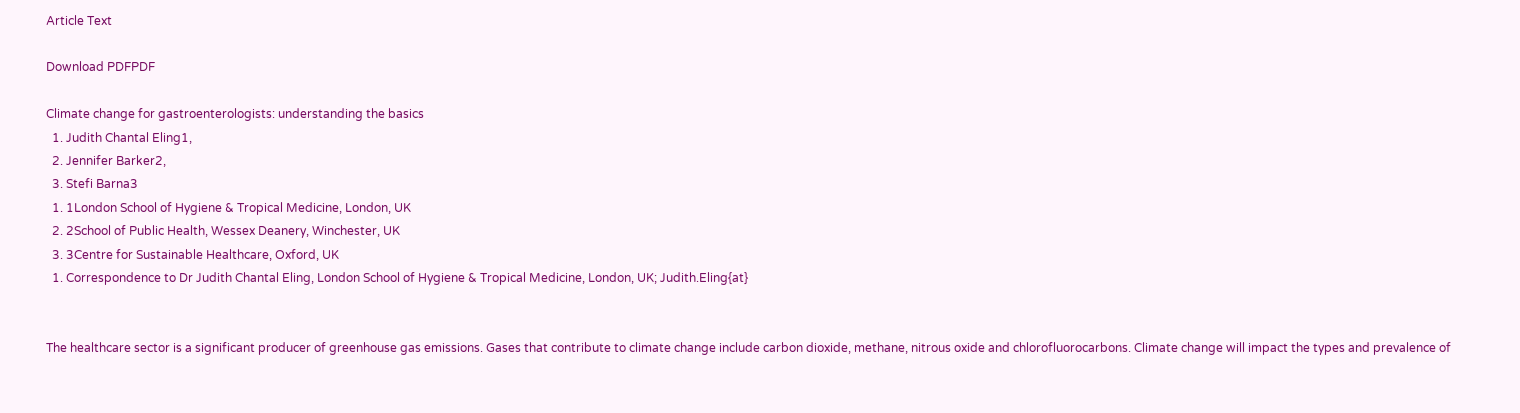Article Text

Download PDFPDF

Climate change for gastroenterologists: understanding the basics
  1. Judith Chantal Eling1,
  2. Jennifer Barker2,
  3. Stefi Barna3
  1. 1London School of Hygiene & Tropical Medicine, London, UK
  2. 2School of Public Health, Wessex Deanery, Winchester, UK
  3. 3Centre for Sustainable Healthcare, Oxford, UK
  1. Correspondence to Dr Judith Chantal Eling, London School of Hygiene & Tropical Medicine, London, UK; Judith.Eling{at}


The healthcare sector is a significant producer of greenhouse gas emissions. Gases that contribute to climate change include carbon dioxide, methane, nitrous oxide and chlorofluorocarbons. Climate change will impact the types and prevalence of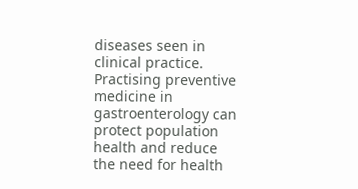diseases seen in clinical practice. Practising preventive medicine in gastroenterology can protect population health and reduce the need for health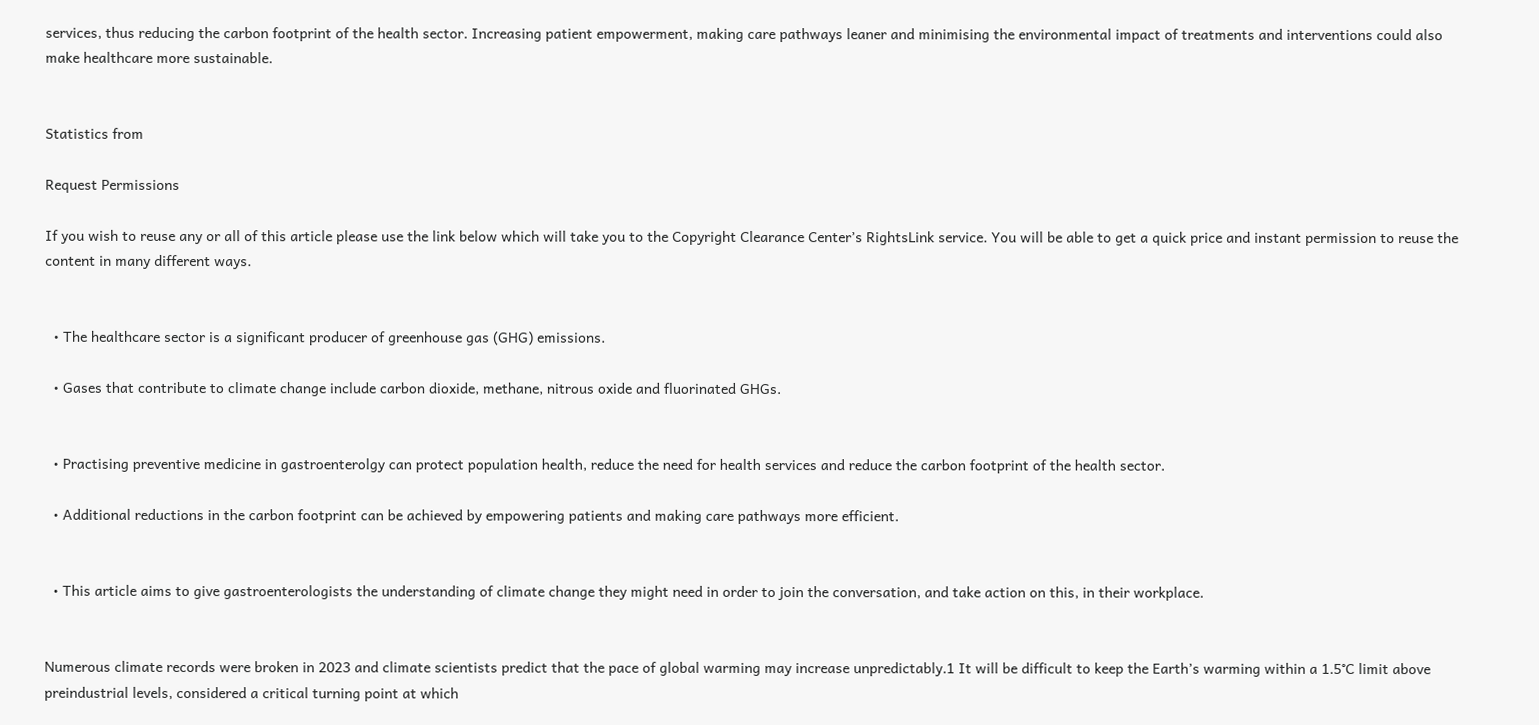services, thus reducing the carbon footprint of the health sector. Increasing patient empowerment, making care pathways leaner and minimising the environmental impact of treatments and interventions could also make healthcare more sustainable.


Statistics from

Request Permissions

If you wish to reuse any or all of this article please use the link below which will take you to the Copyright Clearance Center’s RightsLink service. You will be able to get a quick price and instant permission to reuse the content in many different ways.


  • The healthcare sector is a significant producer of greenhouse gas (GHG) emissions.

  • Gases that contribute to climate change include carbon dioxide, methane, nitrous oxide and fluorinated GHGs.


  • Practising preventive medicine in gastroenterolgy can protect population health, reduce the need for health services and reduce the carbon footprint of the health sector.

  • Additional reductions in the carbon footprint can be achieved by empowering patients and making care pathways more efficient.


  • This article aims to give gastroenterologists the understanding of climate change they might need in order to join the conversation, and take action on this, in their workplace.


Numerous climate records were broken in 2023 and climate scientists predict that the pace of global warming may increase unpredictably.1 It will be difficult to keep the Earth’s warming within a 1.5°C limit above preindustrial levels, considered a critical turning point at which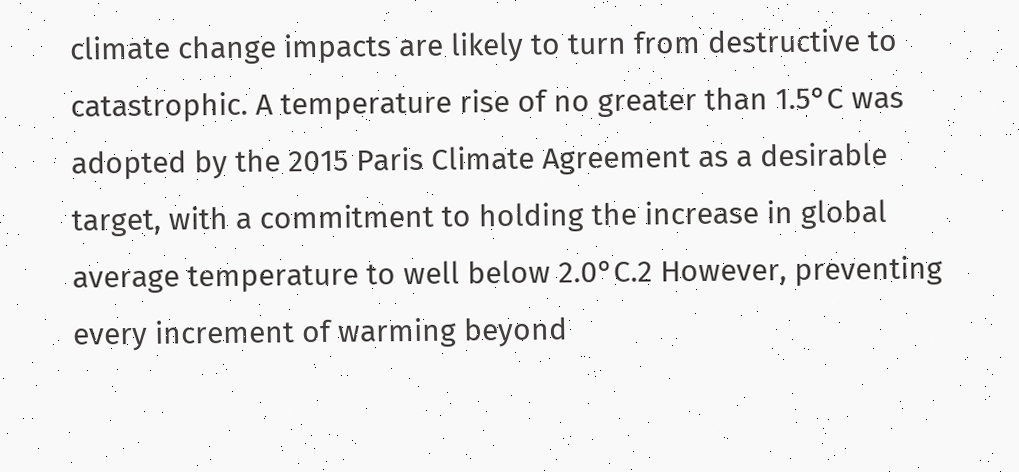climate change impacts are likely to turn from destructive to catastrophic. A temperature rise of no greater than 1.5°C was adopted by the 2015 Paris Climate Agreement as a desirable target, with a commitment to holding the increase in global average temperature to well below 2.0°C.2 However, preventing every increment of warming beyond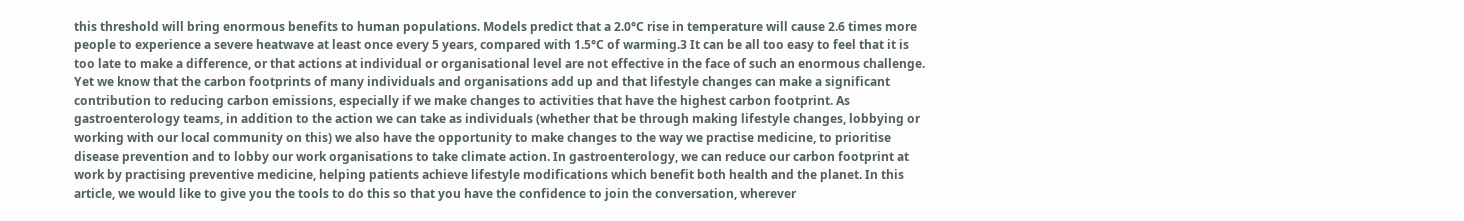this threshold will bring enormous benefits to human populations. Models predict that a 2.0°C rise in temperature will cause 2.6 times more people to experience a severe heatwave at least once every 5 years, compared with 1.5°C of warming.3 It can be all too easy to feel that it is too late to make a difference, or that actions at individual or organisational level are not effective in the face of such an enormous challenge. Yet we know that the carbon footprints of many individuals and organisations add up and that lifestyle changes can make a significant contribution to reducing carbon emissions, especially if we make changes to activities that have the highest carbon footprint. As gastroenterology teams, in addition to the action we can take as individuals (whether that be through making lifestyle changes, lobbying or working with our local community on this) we also have the opportunity to make changes to the way we practise medicine, to prioritise disease prevention and to lobby our work organisations to take climate action. In gastroenterology, we can reduce our carbon footprint at work by practising preventive medicine, helping patients achieve lifestyle modifications which benefit both health and the planet. In this article, we would like to give you the tools to do this so that you have the confidence to join the conversation, wherever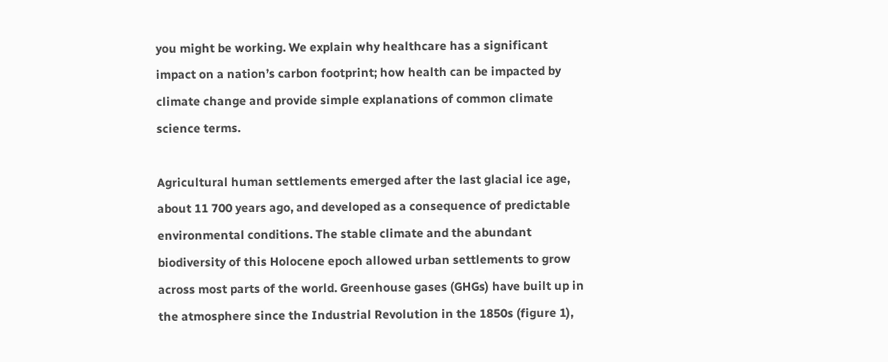you might be working. We explain why healthcare has a significant impact on a nation’s carbon footprint; how health can be impacted by climate change and provide simple explanations of common climate science terms.

Agricultural human settlements emerged after the last glacial ice age, about 11 700 years ago, and developed as a consequence of predictable environmental conditions. The stable climate and the abundant biodiversity of this Holocene epoch allowed urban settlements to grow across most parts of the world. Greenhouse gases (GHGs) have built up in the atmosphere since the Industrial Revolution in the 1850s (figure 1),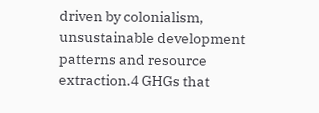driven by colonialism, unsustainable development patterns and resource extraction.4 GHGs that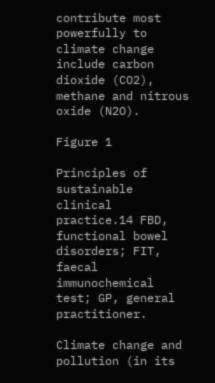contribute most powerfully to climate change include carbon dioxide (CO2), methane and nitrous oxide (N2O).

Figure 1

Principles of sustainable clinical practice.14 FBD, functional bowel disorders; FIT, faecal immunochemical test; GP, general practitioner.

Climate change and pollution (in its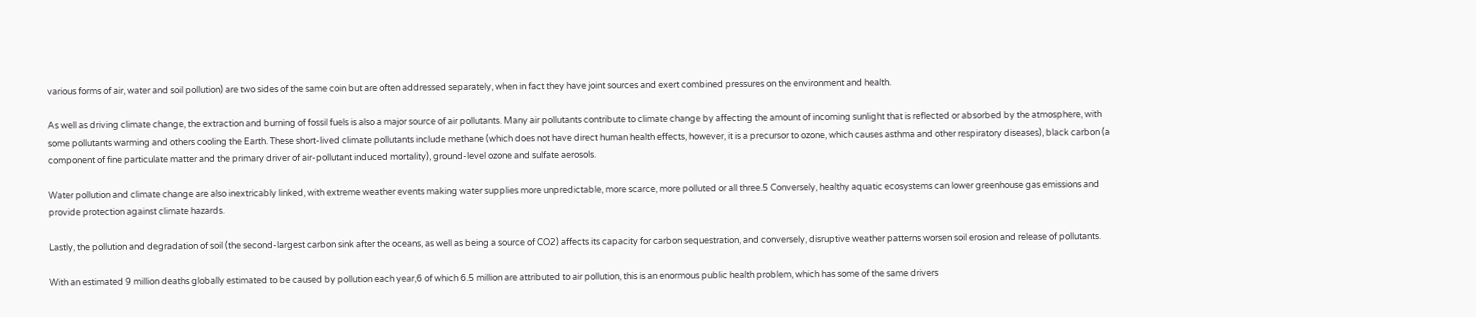various forms of air, water and soil pollution) are two sides of the same coin but are often addressed separately, when in fact they have joint sources and exert combined pressures on the environment and health.

As well as driving climate change, the extraction and burning of fossil fuels is also a major source of air pollutants. Many air pollutants contribute to climate change by affecting the amount of incoming sunlight that is reflected or absorbed by the atmosphere, with some pollutants warming and others cooling the Earth. These short-lived climate pollutants include methane (which does not have direct human health effects, however, it is a precursor to ozone, which causes asthma and other respiratory diseases), black carbon (a component of fine particulate matter and the primary driver of air-pollutant induced mortality), ground-level ozone and sulfate aerosols.

Water pollution and climate change are also inextricably linked, with extreme weather events making water supplies more unpredictable, more scarce, more polluted or all three.5 Conversely, healthy aquatic ecosystems can lower greenhouse gas emissions and provide protection against climate hazards.

Lastly, the pollution and degradation of soil (the second-largest carbon sink after the oceans, as well as being a source of CO2) affects its capacity for carbon sequestration, and conversely, disruptive weather patterns worsen soil erosion and release of pollutants.

With an estimated 9 million deaths globally estimated to be caused by pollution each year,6 of which 6.5 million are attributed to air pollution, this is an enormous public health problem, which has some of the same drivers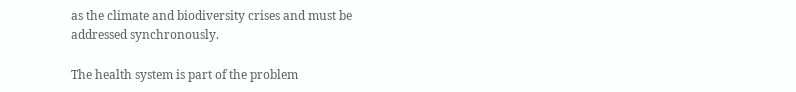as the climate and biodiversity crises and must be addressed synchronously.

The health system is part of the problem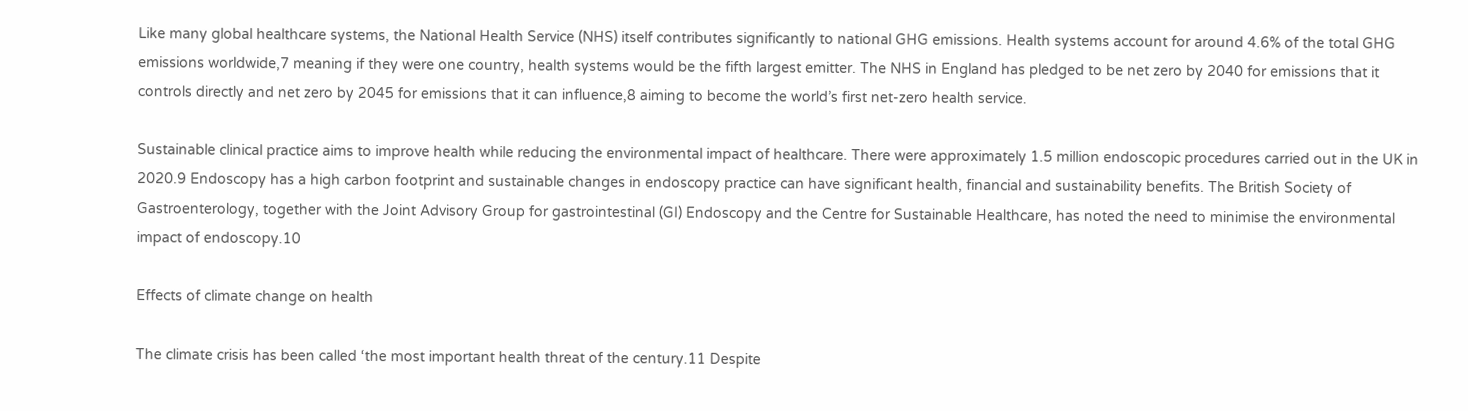Like many global healthcare systems, the National Health Service (NHS) itself contributes significantly to national GHG emissions. Health systems account for around 4.6% of the total GHG emissions worldwide,7 meaning if they were one country, health systems would be the fifth largest emitter. The NHS in England has pledged to be net zero by 2040 for emissions that it controls directly and net zero by 2045 for emissions that it can influence,8 aiming to become the world’s first net-zero health service.

Sustainable clinical practice aims to improve health while reducing the environmental impact of healthcare. There were approximately 1.5 million endoscopic procedures carried out in the UK in 2020.9 Endoscopy has a high carbon footprint and sustainable changes in endoscopy practice can have significant health, financial and sustainability benefits. The British Society of Gastroenterology, together with the Joint Advisory Group for gastrointestinal (GI) Endoscopy and the Centre for Sustainable Healthcare, has noted the need to minimise the environmental impact of endoscopy.10

Effects of climate change on health

The climate crisis has been called ‘the most important health threat of the century.11 Despite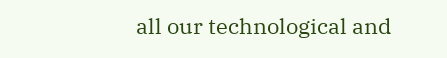all our technological and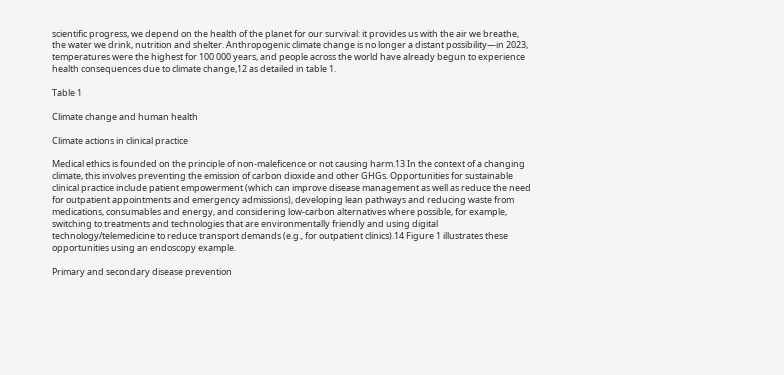scientific progress, we depend on the health of the planet for our survival: it provides us with the air we breathe, the water we drink, nutrition and shelter. Anthropogenic climate change is no longer a distant possibility—in 2023, temperatures were the highest for 100 000 years, and people across the world have already begun to experience health consequences due to climate change,12 as detailed in table 1.

Table 1

Climate change and human health

Climate actions in clinical practice

Medical ethics is founded on the principle of non-maleficence or not causing harm.13 In the context of a changing climate, this involves preventing the emission of carbon dioxide and other GHGs. Opportunities for sustainable clinical practice include patient empowerment (which can improve disease management as well as reduce the need for outpatient appointments and emergency admissions), developing lean pathways and reducing waste from medications, consumables and energy, and considering low-carbon alternatives where possible, for example, switching to treatments and technologies that are environmentally friendly and using digital technology/telemedicine to reduce transport demands (e.g., for outpatient clinics).14 Figure 1 illustrates these opportunities using an endoscopy example.

Primary and secondary disease prevention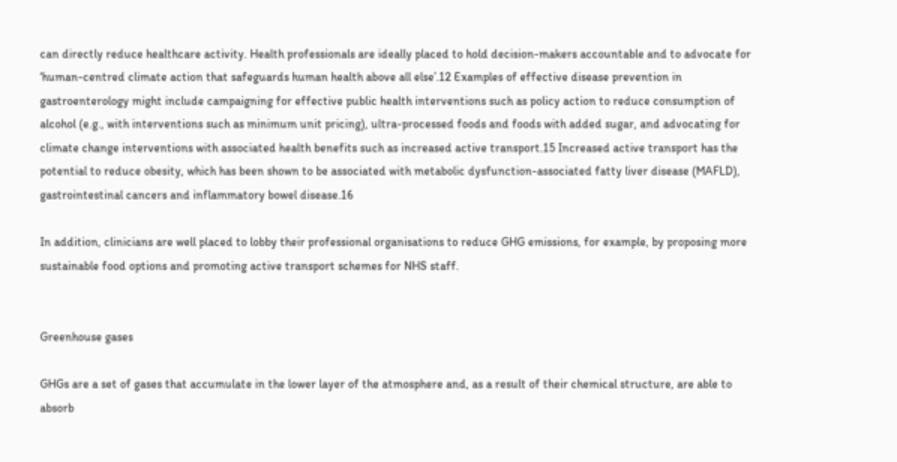can directly reduce healthcare activity. Health professionals are ideally placed to hold decision-makers accountable and to advocate for ‘human-centred climate action that safeguards human health above all else’.12 Examples of effective disease prevention in gastroenterology might include campaigning for effective public health interventions such as policy action to reduce consumption of alcohol (e.g., with interventions such as minimum unit pricing), ultra-processed foods and foods with added sugar, and advocating for climate change interventions with associated health benefits such as increased active transport.15 Increased active transport has the potential to reduce obesity, which has been shown to be associated with metabolic dysfunction-associated fatty liver disease (MAFLD), gastrointestinal cancers and inflammatory bowel disease.16

In addition, clinicians are well placed to lobby their professional organisations to reduce GHG emissions, for example, by proposing more sustainable food options and promoting active transport schemes for NHS staff.


Greenhouse gases

GHGs are a set of gases that accumulate in the lower layer of the atmosphere and, as a result of their chemical structure, are able to absorb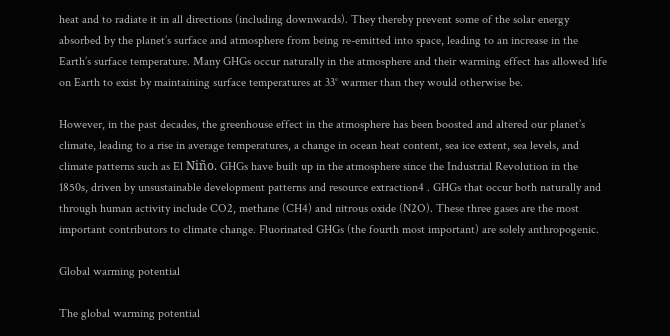heat and to radiate it in all directions (including downwards). They thereby prevent some of the solar energy absorbed by the planet’s surface and atmosphere from being re-emitted into space, leading to an increase in the Earth’s surface temperature. Many GHGs occur naturally in the atmosphere and their warming effect has allowed life on Earth to exist by maintaining surface temperatures at 33° warmer than they would otherwise be.

However, in the past decades, the greenhouse effect in the atmosphere has been boosted and altered our planet’s climate, leading to a rise in average temperatures, a change in ocean heat content, sea ice extent, sea levels, and climate patterns such as El Niño. GHGs have built up in the atmosphere since the Industrial Revolution in the 1850s, driven by unsustainable development patterns and resource extraction4 . GHGs that occur both naturally and through human activity include CO2, methane (CH4) and nitrous oxide (N2O). These three gases are the most important contributors to climate change. Fluorinated GHGs (the fourth most important) are solely anthropogenic.

Global warming potential

The global warming potential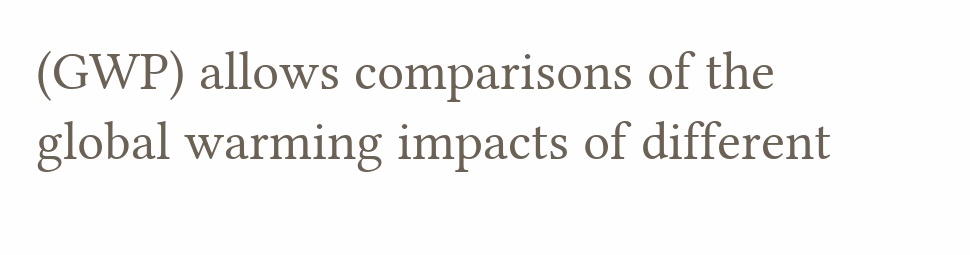(GWP) allows comparisons of the global warming impacts of different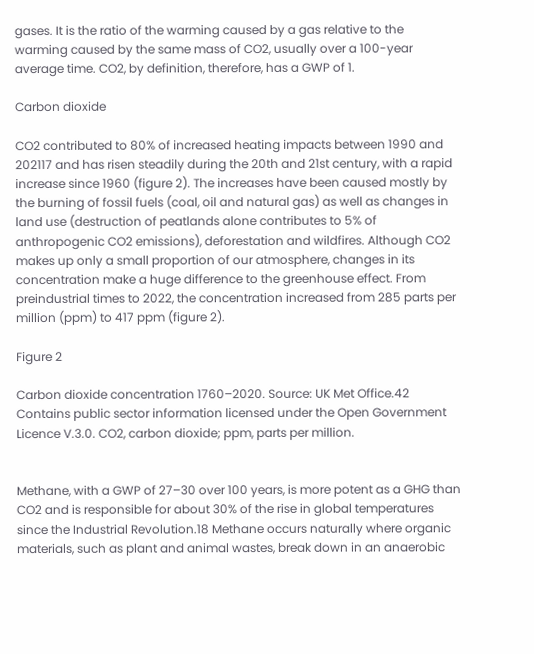gases. It is the ratio of the warming caused by a gas relative to the warming caused by the same mass of CO2, usually over a 100-year average time. CO2, by definition, therefore, has a GWP of 1.

Carbon dioxide

CO2 contributed to 80% of increased heating impacts between 1990 and 202117 and has risen steadily during the 20th and 21st century, with a rapid increase since 1960 (figure 2). The increases have been caused mostly by the burning of fossil fuels (coal, oil and natural gas) as well as changes in land use (destruction of peatlands alone contributes to 5% of anthropogenic CO2 emissions), deforestation and wildfires. Although CO2 makes up only a small proportion of our atmosphere, changes in its concentration make a huge difference to the greenhouse effect. From preindustrial times to 2022, the concentration increased from 285 parts per million (ppm) to 417 ppm (figure 2).

Figure 2

Carbon dioxide concentration 1760–2020. Source: UK Met Office.42 Contains public sector information licensed under the Open Government Licence V.3.0. CO2, carbon dioxide; ppm, parts per million.


Methane, with a GWP of 27–30 over 100 years, is more potent as a GHG than CO2 and is responsible for about 30% of the rise in global temperatures since the Industrial Revolution.18 Methane occurs naturally where organic materials, such as plant and animal wastes, break down in an anaerobic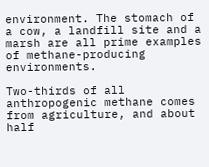environment. The stomach of a cow, a landfill site and a marsh are all prime examples of methane-producing environments.

Two-thirds of all anthropogenic methane comes from agriculture, and about half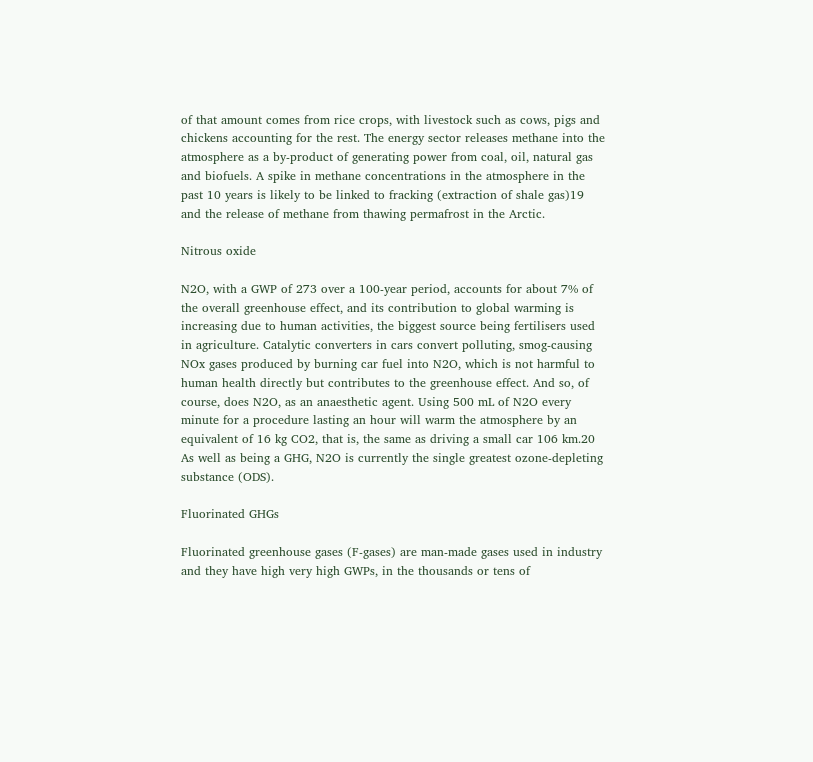of that amount comes from rice crops, with livestock such as cows, pigs and chickens accounting for the rest. The energy sector releases methane into the atmosphere as a by-product of generating power from coal, oil, natural gas and biofuels. A spike in methane concentrations in the atmosphere in the past 10 years is likely to be linked to fracking (extraction of shale gas)19 and the release of methane from thawing permafrost in the Arctic.

Nitrous oxide

N2O, with a GWP of 273 over a 100-year period, accounts for about 7% of the overall greenhouse effect, and its contribution to global warming is increasing due to human activities, the biggest source being fertilisers used in agriculture. Catalytic converters in cars convert polluting, smog-causing NOx gases produced by burning car fuel into N2O, which is not harmful to human health directly but contributes to the greenhouse effect. And so, of course, does N2O, as an anaesthetic agent. Using 500 mL of N2O every minute for a procedure lasting an hour will warm the atmosphere by an equivalent of 16 kg CO2, that is, the same as driving a small car 106 km.20 As well as being a GHG, N2O is currently the single greatest ozone-depleting substance (ODS).

Fluorinated GHGs

Fluorinated greenhouse gases (F-gases) are man-made gases used in industry and they have high very high GWPs, in the thousands or tens of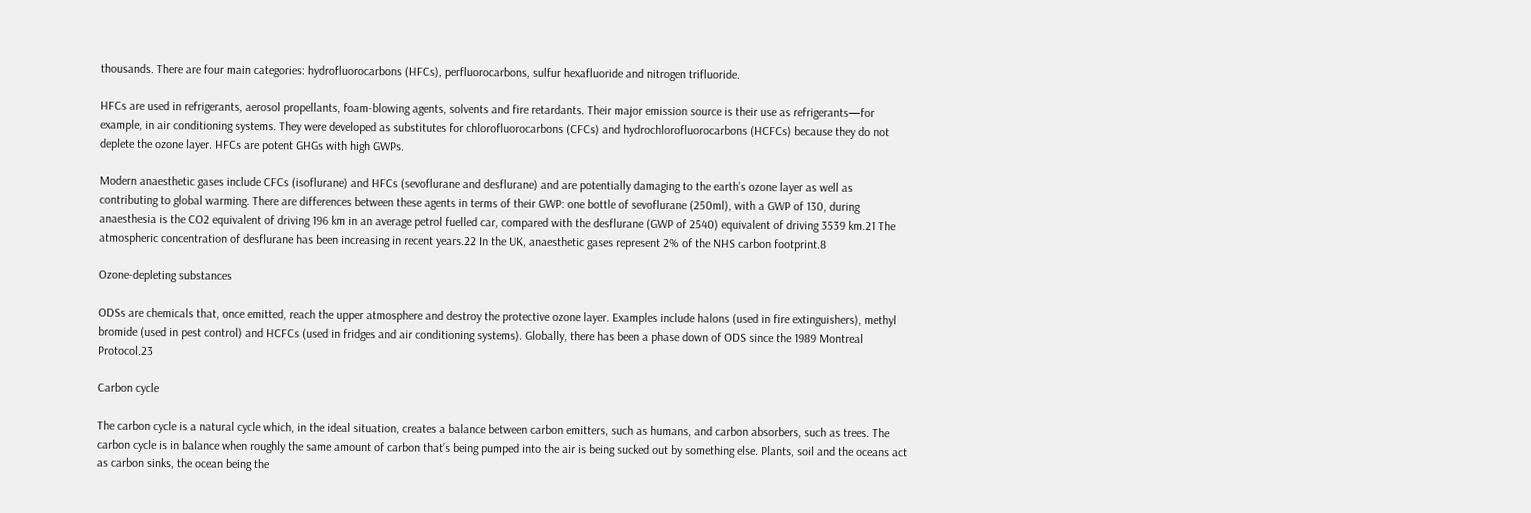thousands. There are four main categories: hydrofluorocarbons (HFCs), perfluorocarbons, sulfur hexafluoride and nitrogen trifluoride.

HFCs are used in refrigerants, aerosol propellants, foam-blowing agents, solvents and fire retardants. Their major emission source is their use as refrigerants—for example, in air conditioning systems. They were developed as substitutes for chlorofluorocarbons (CFCs) and hydrochlorofluorocarbons (HCFCs) because they do not deplete the ozone layer. HFCs are potent GHGs with high GWPs.

Modern anaesthetic gases include CFCs (isoflurane) and HFCs (sevoflurane and desflurane) and are potentially damaging to the earth’s ozone layer as well as contributing to global warming. There are differences between these agents in terms of their GWP: one bottle of sevoflurane (250ml), with a GWP of 130, during anaesthesia is the CO2 equivalent of driving 196 km in an average petrol fuelled car, compared with the desflurane (GWP of 2540) equivalent of driving 3539 km.21 The atmospheric concentration of desflurane has been increasing in recent years.22 In the UK, anaesthetic gases represent 2% of the NHS carbon footprint.8

Ozone-depleting substances

ODSs are chemicals that, once emitted, reach the upper atmosphere and destroy the protective ozone layer. Examples include halons (used in fire extinguishers), methyl bromide (used in pest control) and HCFCs (used in fridges and air conditioning systems). Globally, there has been a phase down of ODS since the 1989 Montreal Protocol.23

Carbon cycle

The carbon cycle is a natural cycle which, in the ideal situation, creates a balance between carbon emitters, such as humans, and carbon absorbers, such as trees. The carbon cycle is in balance when roughly the same amount of carbon that’s being pumped into the air is being sucked out by something else. Plants, soil and the oceans act as carbon sinks, the ocean being the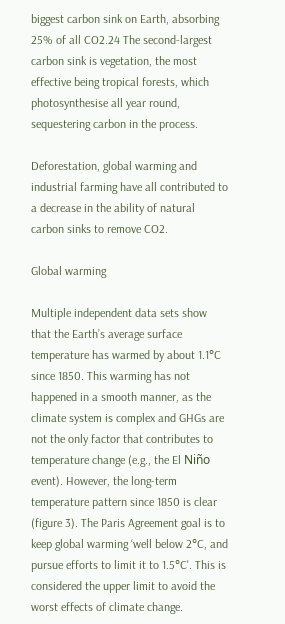biggest carbon sink on Earth, absorbing 25% of all CO2.24 The second-largest carbon sink is vegetation, the most effective being tropical forests, which photosynthesise all year round, sequestering carbon in the process.

Deforestation, global warming and industrial farming have all contributed to a decrease in the ability of natural carbon sinks to remove CO2.

Global warming

Multiple independent data sets show that the Earth’s average surface temperature has warmed by about 1.1°C since 1850. This warming has not happened in a smooth manner, as the climate system is complex and GHGs are not the only factor that contributes to temperature change (e.g., the El Niño event). However, the long-term temperature pattern since 1850 is clear (figure 3). The Paris Agreement goal is to keep global warming ‘well below 2°C, and pursue efforts to limit it to 1.5°C'. This is considered the upper limit to avoid the worst effects of climate change.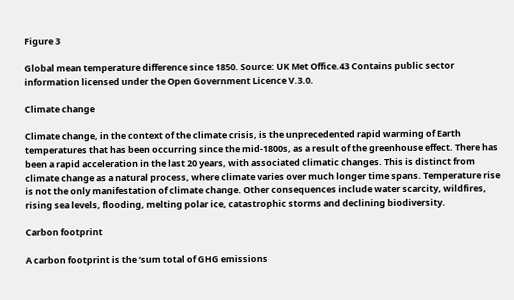Figure 3

Global mean temperature difference since 1850. Source: UK Met Office.43 Contains public sector information licensed under the Open Government Licence V.3.0.

Climate change

Climate change, in the context of the climate crisis, is the unprecedented rapid warming of Earth temperatures that has been occurring since the mid-1800s, as a result of the greenhouse effect. There has been a rapid acceleration in the last 20 years, with associated climatic changes. This is distinct from climate change as a natural process, where climate varies over much longer time spans. Temperature rise is not the only manifestation of climate change. Other consequences include water scarcity, wildfires, rising sea levels, flooding, melting polar ice, catastrophic storms and declining biodiversity.

Carbon footprint

A carbon footprint is the ‘sum total of GHG emissions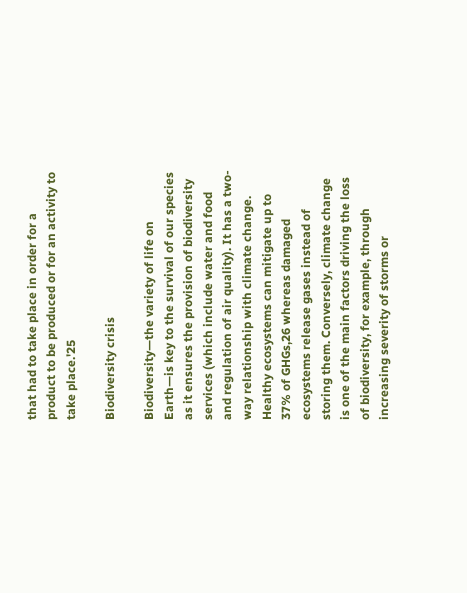that had to take place in order for a product to be produced or for an activity to take place.'25

Biodiversity crisis

Biodiversity—the variety of life on Earth—is key to the survival of our species as it ensures the provision of biodiversity services (which include water and food and regulation of air quality). It has a two-way relationship with climate change. Healthy ecosystems can mitigate up to 37% of GHGs,26 whereas damaged ecosystems release gases instead of storing them. Conversely, climate change is one of the main factors driving the loss of biodiversity, for example, through increasing severity of storms or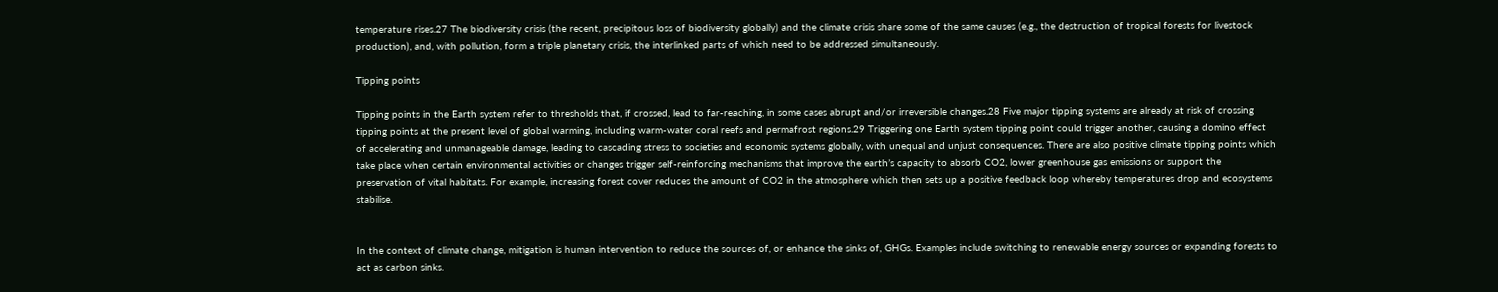temperature rises.27 The biodiversity crisis (the recent, precipitous loss of biodiversity globally) and the climate crisis share some of the same causes (e.g., the destruction of tropical forests for livestock production), and, with pollution, form a triple planetary crisis, the interlinked parts of which need to be addressed simultaneously.

Tipping points

Tipping points in the Earth system refer to thresholds that, if crossed, lead to far-reaching, in some cases abrupt and/or irreversible changes.28 Five major tipping systems are already at risk of crossing tipping points at the present level of global warming, including warm-water coral reefs and permafrost regions.29 Triggering one Earth system tipping point could trigger another, causing a domino effect of accelerating and unmanageable damage, leading to cascading stress to societies and economic systems globally, with unequal and unjust consequences. There are also positive climate tipping points which take place when certain environmental activities or changes trigger self-reinforcing mechanisms that improve the earth’s capacity to absorb CO2, lower greenhouse gas emissions or support the preservation of vital habitats. For example, increasing forest cover reduces the amount of CO2 in the atmosphere which then sets up a positive feedback loop whereby temperatures drop and ecosystems stabilise.


In the context of climate change, mitigation is human intervention to reduce the sources of, or enhance the sinks of, GHGs. Examples include switching to renewable energy sources or expanding forests to act as carbon sinks.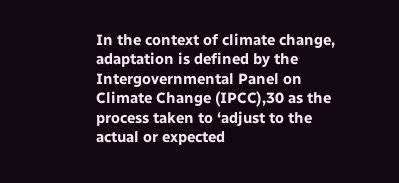In the context of climate change, adaptation is defined by the Intergovernmental Panel on Climate Change (IPCC),30 as the process taken to ‘adjust to the actual or expected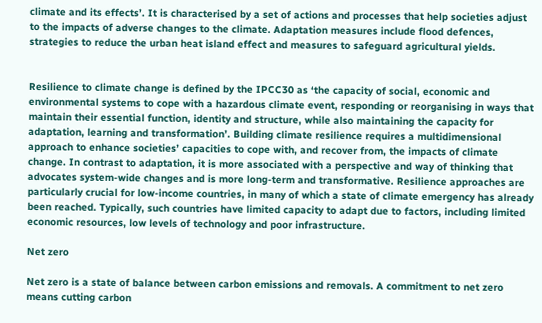climate and its effects’. It is characterised by a set of actions and processes that help societies adjust to the impacts of adverse changes to the climate. Adaptation measures include flood defences, strategies to reduce the urban heat island effect and measures to safeguard agricultural yields.


Resilience to climate change is defined by the IPCC30 as ‘the capacity of social, economic and environmental systems to cope with a hazardous climate event, responding or reorganising in ways that maintain their essential function, identity and structure, while also maintaining the capacity for adaptation, learning and transformation’. Building climate resilience requires a multidimensional approach to enhance societies’ capacities to cope with, and recover from, the impacts of climate change. In contrast to adaptation, it is more associated with a perspective and way of thinking that advocates system-wide changes and is more long-term and transformative. Resilience approaches are particularly crucial for low-income countries, in many of which a state of climate emergency has already been reached. Typically, such countries have limited capacity to adapt due to factors, including limited economic resources, low levels of technology and poor infrastructure.

Net zero

Net zero is a state of balance between carbon emissions and removals. A commitment to net zero means cutting carbon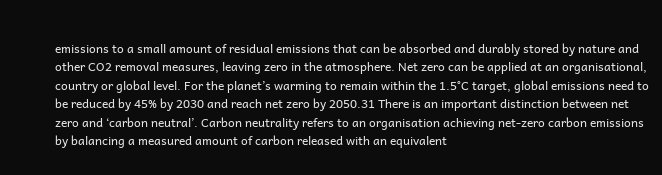emissions to a small amount of residual emissions that can be absorbed and durably stored by nature and other CO2 removal measures, leaving zero in the atmosphere. Net zero can be applied at an organisational, country or global level. For the planet’s warming to remain within the 1.5°C target, global emissions need to be reduced by 45% by 2030 and reach net zero by 2050.31 There is an important distinction between net zero and ‘carbon neutral’. Carbon neutrality refers to an organisation achieving net-zero carbon emissions by balancing a measured amount of carbon released with an equivalent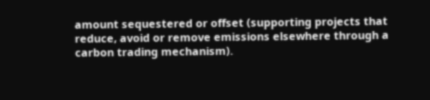amount sequestered or offset (supporting projects that reduce, avoid or remove emissions elsewhere through a carbon trading mechanism).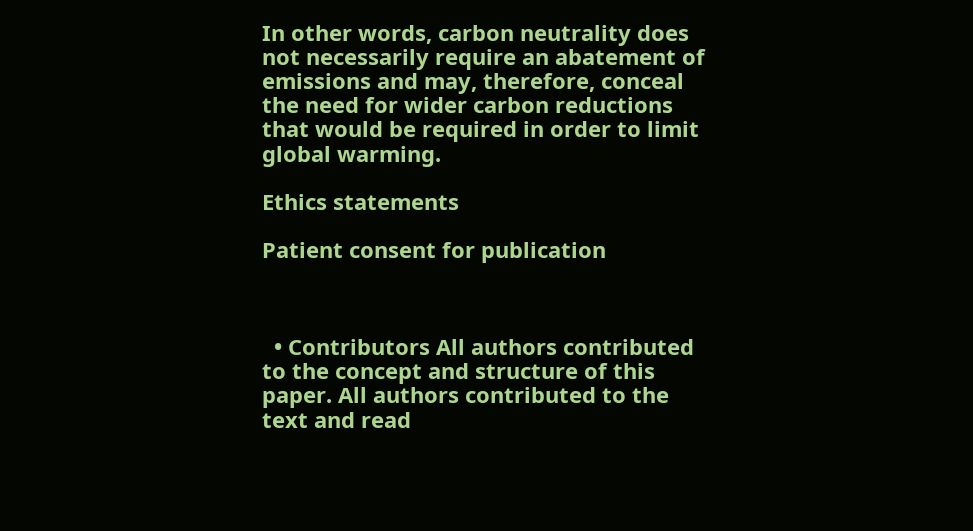In other words, carbon neutrality does not necessarily require an abatement of emissions and may, therefore, conceal the need for wider carbon reductions that would be required in order to limit global warming.

Ethics statements

Patient consent for publication



  • Contributors All authors contributed to the concept and structure of this paper. All authors contributed to the text and read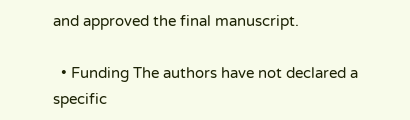and approved the final manuscript.

  • Funding The authors have not declared a specific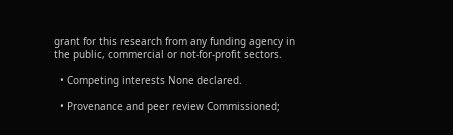grant for this research from any funding agency in the public, commercial or not-for-profit sectors.

  • Competing interests None declared.

  • Provenance and peer review Commissioned;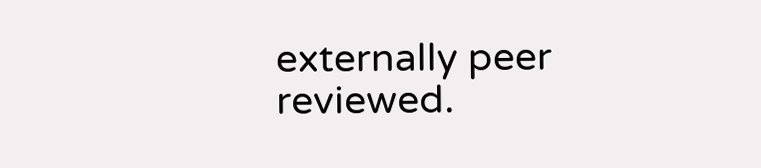externally peer reviewed.